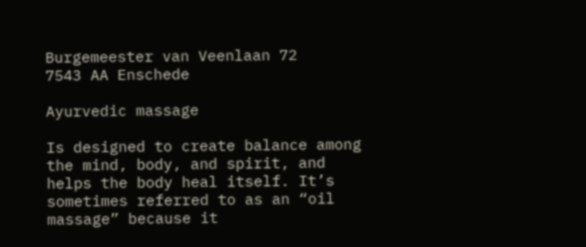Burgemeester van Veenlaan 72
7543 AA Enschede

Ayurvedic massage

Is designed to create balance among the mind, body, and spirit, and helps the body heal itself. It’s sometimes referred to as an “oil massage” because it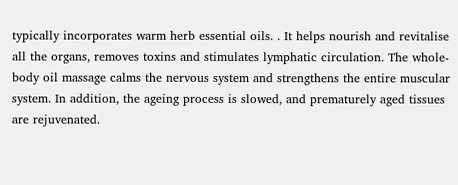typically incorporates warm herb essential oils. . It helps nourish and revitalise all the organs, removes toxins and stimulates lymphatic circulation. The whole-body oil massage calms the nervous system and strengthens the entire muscular system. In addition, the ageing process is slowed, and prematurely aged tissues are rejuvenated.